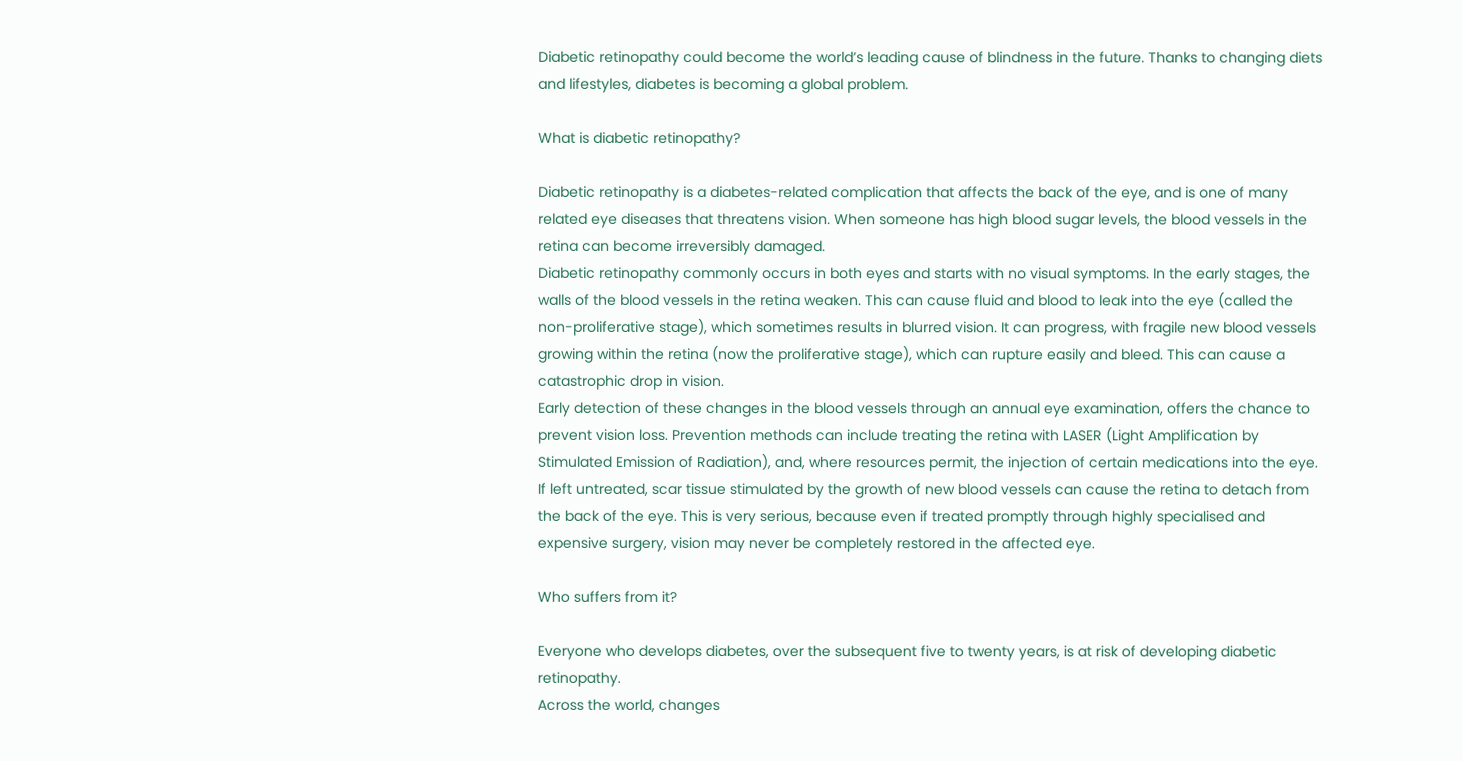Diabetic retinopathy could become the world’s leading cause of blindness in the future. Thanks to changing diets and lifestyles, diabetes is becoming a global problem.

What is diabetic retinopathy?

Diabetic retinopathy is a diabetes-related complication that affects the back of the eye, and is one of many related eye diseases that threatens vision. When someone has high blood sugar levels, the blood vessels in the retina can become irreversibly damaged.
Diabetic retinopathy commonly occurs in both eyes and starts with no visual symptoms. In the early stages, the walls of the blood vessels in the retina weaken. This can cause fluid and blood to leak into the eye (called the non-proliferative stage), which sometimes results in blurred vision. It can progress, with fragile new blood vessels growing within the retina (now the proliferative stage), which can rupture easily and bleed. This can cause a catastrophic drop in vision.
Early detection of these changes in the blood vessels through an annual eye examination, offers the chance to prevent vision loss. Prevention methods can include treating the retina with LASER (Light Amplification by Stimulated Emission of Radiation), and, where resources permit, the injection of certain medications into the eye.
If left untreated, scar tissue stimulated by the growth of new blood vessels can cause the retina to detach from the back of the eye. This is very serious, because even if treated promptly through highly specialised and expensive surgery, vision may never be completely restored in the affected eye.

Who suffers from it?

Everyone who develops diabetes, over the subsequent five to twenty years, is at risk of developing diabetic retinopathy.
Across the world, changes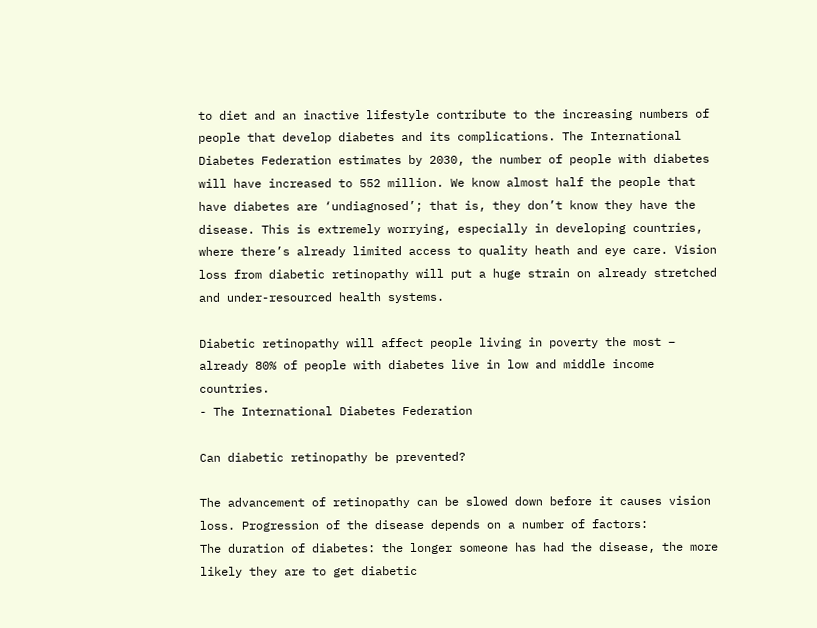to diet and an inactive lifestyle contribute to the increasing numbers of people that develop diabetes and its complications. The International Diabetes Federation estimates by 2030, the number of people with diabetes will have increased to 552 million. We know almost half the people that have diabetes are ‘undiagnosed’; that is, they don’t know they have the disease. This is extremely worrying, especially in developing countries, where there’s already limited access to quality heath and eye care. Vision loss from diabetic retinopathy will put a huge strain on already stretched and under-resourced health systems.

Diabetic retinopathy will affect people living in poverty the most – already 80% of people with diabetes live in low and middle income countries.
- The International Diabetes Federation

Can diabetic retinopathy be prevented?

The advancement of retinopathy can be slowed down before it causes vision loss. Progression of the disease depends on a number of factors:
The duration of diabetes: the longer someone has had the disease, the more likely they are to get diabetic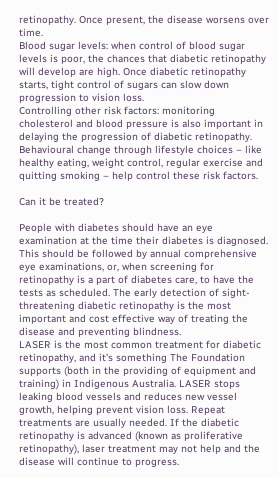retinopathy. Once present, the disease worsens over time.
Blood sugar levels: when control of blood sugar levels is poor, the chances that diabetic retinopathy will develop are high. Once diabetic retinopathy starts, tight control of sugars can slow down progression to vision loss.
Controlling other risk factors: monitoring cholesterol and blood pressure is also important in delaying the progression of diabetic retinopathy. Behavioural change through lifestyle choices – like healthy eating, weight control, regular exercise and quitting smoking – help control these risk factors.

Can it be treated?

People with diabetes should have an eye examination at the time their diabetes is diagnosed. This should be followed by annual comprehensive eye examinations, or, when screening for retinopathy is a part of diabetes care, to have the tests as scheduled. The early detection of sight-threatening diabetic retinopathy is the most important and cost effective way of treating the disease and preventing blindness.
LASER is the most common treatment for diabetic retinopathy, and it’s something The Foundation supports (both in the providing of equipment and training) in Indigenous Australia. LASER stops leaking blood vessels and reduces new vessel growth, helping prevent vision loss. Repeat treatments are usually needed. If the diabetic retinopathy is advanced (known as proliferative retinopathy), laser treatment may not help and the disease will continue to progress.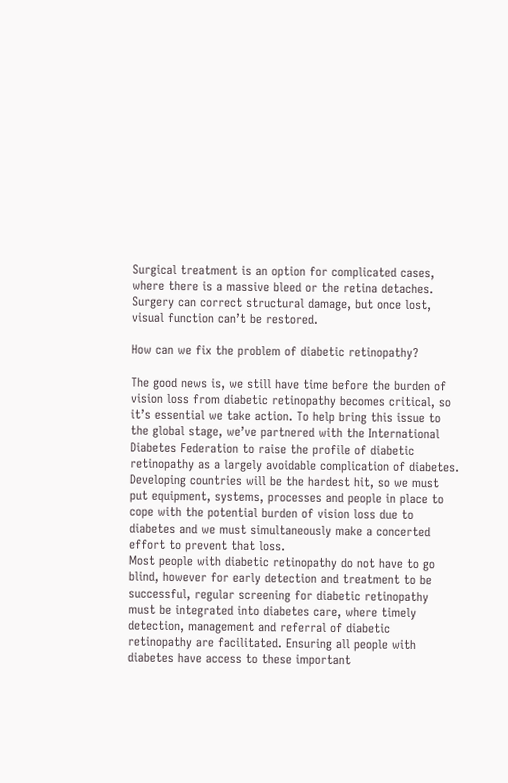Surgical treatment is an option for complicated cases, where there is a massive bleed or the retina detaches. Surgery can correct structural damage, but once lost, visual function can’t be restored.

How can we fix the problem of diabetic retinopathy?

The good news is, we still have time before the burden of vision loss from diabetic retinopathy becomes critical, so it’s essential we take action. To help bring this issue to the global stage, we’ve partnered with the International Diabetes Federation to raise the profile of diabetic retinopathy as a largely avoidable complication of diabetes.  Developing countries will be the hardest hit, so we must put equipment, systems, processes and people in place to cope with the potential burden of vision loss due to diabetes and we must simultaneously make a concerted effort to prevent that loss.
Most people with diabetic retinopathy do not have to go blind, however for early detection and treatment to be successful, regular screening for diabetic retinopathy must be integrated into diabetes care, where timely detection, management and referral of diabetic retinopathy are facilitated. Ensuring all people with diabetes have access to these important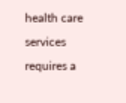health care services requires a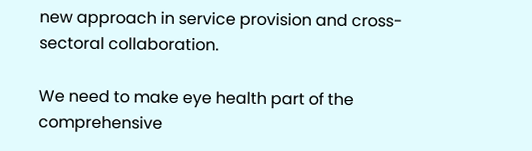new approach in service provision and cross-sectoral collaboration.

We need to make eye health part of the comprehensive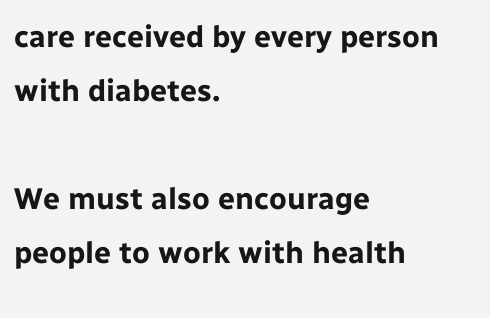care received by every person with diabetes.

We must also encourage people to work with health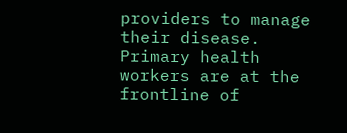providers to manage their disease. Primary health workers are at the frontline of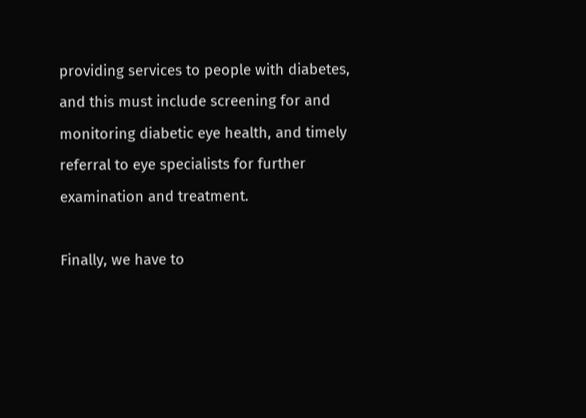providing services to people with diabetes, and this must include screening for and monitoring diabetic eye health, and timely referral to eye specialists for further examination and treatment.

Finally, we have to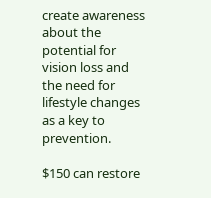create awareness about the potential for vision loss and the need for lifestyle changes as a key to prevention.

$150 can restore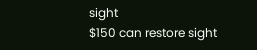sight
$150 can restore sight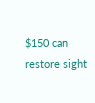$150 can restore sight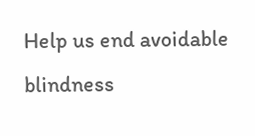Help us end avoidable blindness